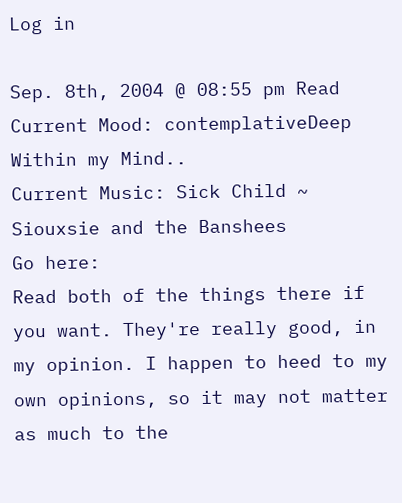Log in

Sep. 8th, 2004 @ 08:55 pm Read
Current Mood: contemplativeDeep Within my Mind..
Current Music: Sick Child ~ Siouxsie and the Banshees
Go here:
Read both of the things there if you want. They're really good, in my opinion. I happen to heed to my own opinions, so it may not matter as much to the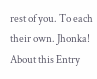rest of you. To each their own. Jhonka!
About this Entry